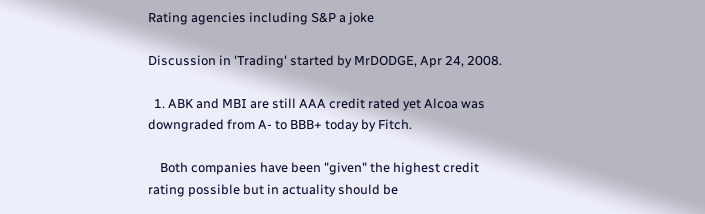Rating agencies including S&P a joke

Discussion in 'Trading' started by MrDODGE, Apr 24, 2008.

  1. ABK and MBI are still AAA credit rated yet Alcoa was downgraded from A- to BBB+ today by Fitch.

    Both companies have been "given" the highest credit rating possible but in actuality should be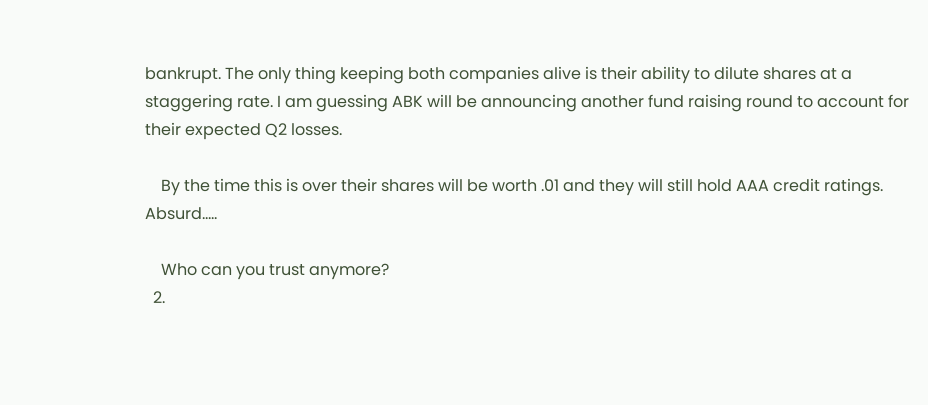bankrupt. The only thing keeping both companies alive is their ability to dilute shares at a staggering rate. I am guessing ABK will be announcing another fund raising round to account for their expected Q2 losses.

    By the time this is over their shares will be worth .01 and they will still hold AAA credit ratings. Absurd.....

    Who can you trust anymore?
  2.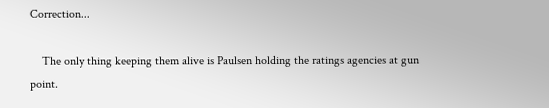Correction...

    The only thing keeping them alive is Paulsen holding the ratings agencies at gun point.